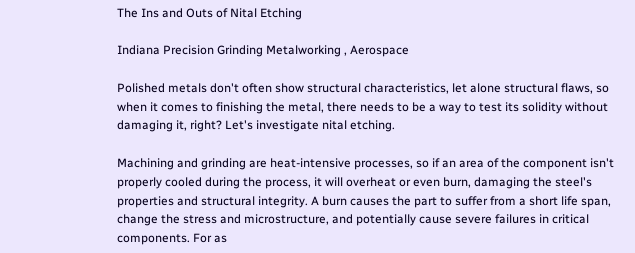The Ins and Outs of Nital Etching

Indiana Precision Grinding Metalworking , Aerospace

Polished metals don't often show structural characteristics, let alone structural flaws, so when it comes to finishing the metal, there needs to be a way to test its solidity without damaging it, right? Let's investigate nital etching.

Machining and grinding are heat-intensive processes, so if an area of the component isn't properly cooled during the process, it will overheat or even burn, damaging the steel's properties and structural integrity. A burn causes the part to suffer from a short life span, change the stress and microstructure, and potentially cause severe failures in critical components. For as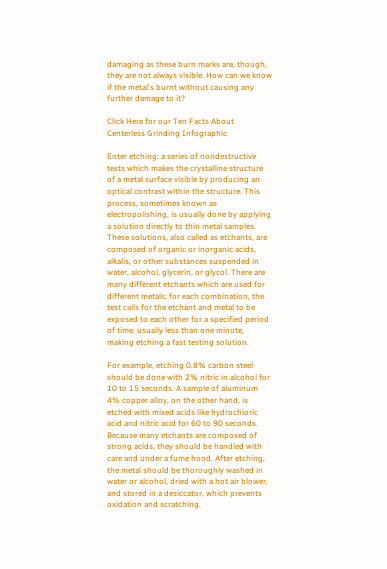damaging as these burn marks are, though, they are not always visible. How can we know if the metal's burnt without causing any further damage to it?

Click Here for our Ten Facts About Centerless Grinding Infographic

Enter etching: a series of nondestructive tests which makes the crystalline structure of a metal surface visible by producing an optical contrast within the structure. This process, sometimes known as electropolishing, is usually done by applying a solution directly to thin metal samples. These solutions, also called as etchants, are composed of organic or inorganic acids, alkalis, or other substances suspended in water, alcohol, glycerin, or glycol. There are many different etchants which are used for different metals; for each combination, the test calls for the etchant and metal to be exposed to each other for a specified period of time: usually less than one minute, making etching a fast testing solution.

For example, etching 0.8% carbon steel should be done with 2% nitric in alcohol for 10 to 15 seconds. A sample of aluminum 4% copper alloy, on the other hand, is etched with mixed acids like hydrochloric acid and nitric acid for 60 to 90 seconds. Because many etchants are composed of strong acids, they should be handled with care and under a fume hood. After etching, the metal should be thoroughly washed in water or alcohol, dried with a hot air blower, and stored in a desiccator, which prevents oxidation and scratching.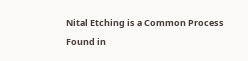Nital Etching is a Common Process Found in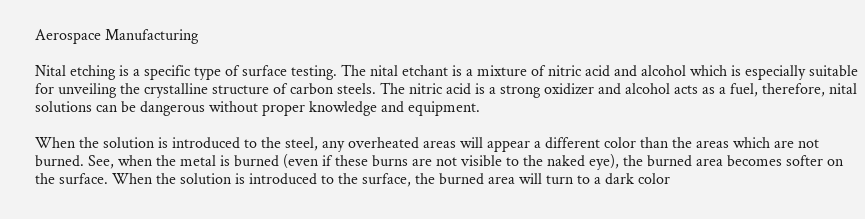Aerospace Manufacturing

Nital etching is a specific type of surface testing. The nital etchant is a mixture of nitric acid and alcohol which is especially suitable for unveiling the crystalline structure of carbon steels. The nitric acid is a strong oxidizer and alcohol acts as a fuel, therefore, nital solutions can be dangerous without proper knowledge and equipment.

When the solution is introduced to the steel, any overheated areas will appear a different color than the areas which are not burned. See, when the metal is burned (even if these burns are not visible to the naked eye), the burned area becomes softer on the surface. When the solution is introduced to the surface, the burned area will turn to a dark color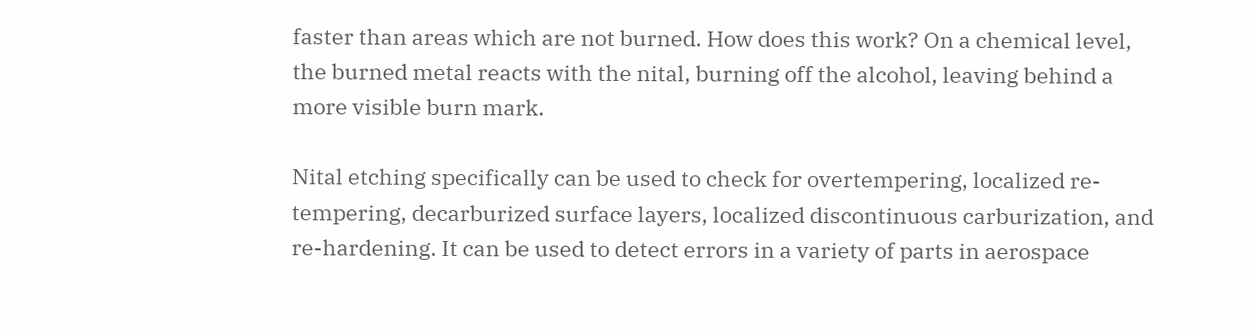faster than areas which are not burned. How does this work? On a chemical level, the burned metal reacts with the nital, burning off the alcohol, leaving behind a more visible burn mark.

Nital etching specifically can be used to check for overtempering, localized re-tempering, decarburized surface layers, localized discontinuous carburization, and re-hardening. It can be used to detect errors in a variety of parts in aerospace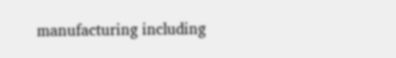manufacturing including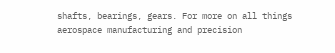shafts, bearings, gears. For more on all things aerospace manufacturing and precision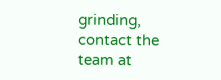grinding, contact the team at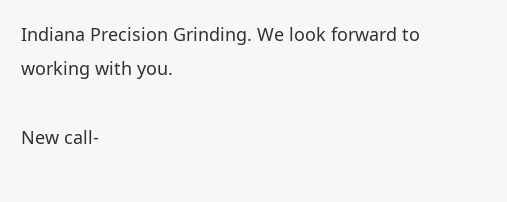Indiana Precision Grinding. We look forward to working with you.

New call-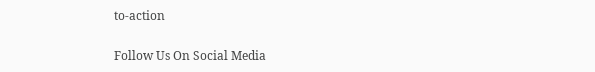to-action

Follow Us On Social Media